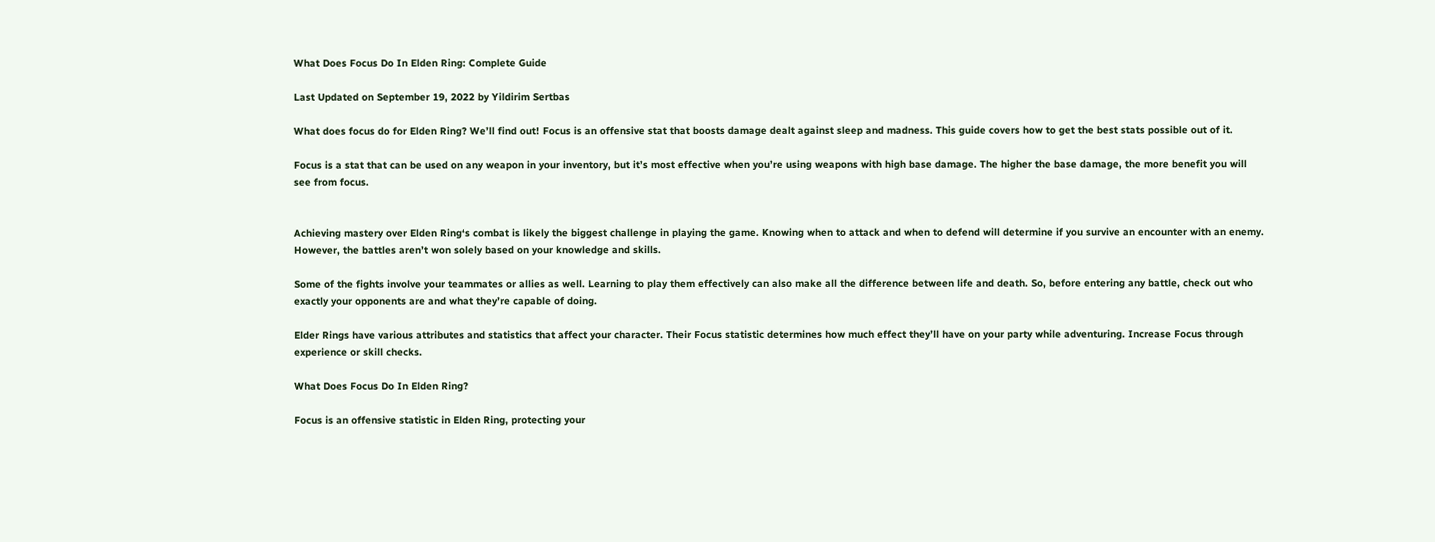What Does Focus Do In Elden Ring: Complete Guide

Last Updated on September 19, 2022 by Yildirim Sertbas

What does focus do for Elden Ring? We’ll find out! Focus is an offensive stat that boosts damage dealt against sleep and madness. This guide covers how to get the best stats possible out of it.

Focus is a stat that can be used on any weapon in your inventory, but it’s most effective when you’re using weapons with high base damage. The higher the base damage, the more benefit you will see from focus.


Achieving mastery over Elden Ring‘s combat is likely the biggest challenge in playing the game. Knowing when to attack and when to defend will determine if you survive an encounter with an enemy. However, the battles aren’t won solely based on your knowledge and skills.

Some of the fights involve your teammates or allies as well. Learning to play them effectively can also make all the difference between life and death. So, before entering any battle, check out who exactly your opponents are and what they’re capable of doing.

Elder Rings have various attributes and statistics that affect your character. Their Focus statistic determines how much effect they’ll have on your party while adventuring. Increase Focus through experience or skill checks.

What Does Focus Do In Elden Ring?

Focus is an offensive statistic in Elden Ring, protecting your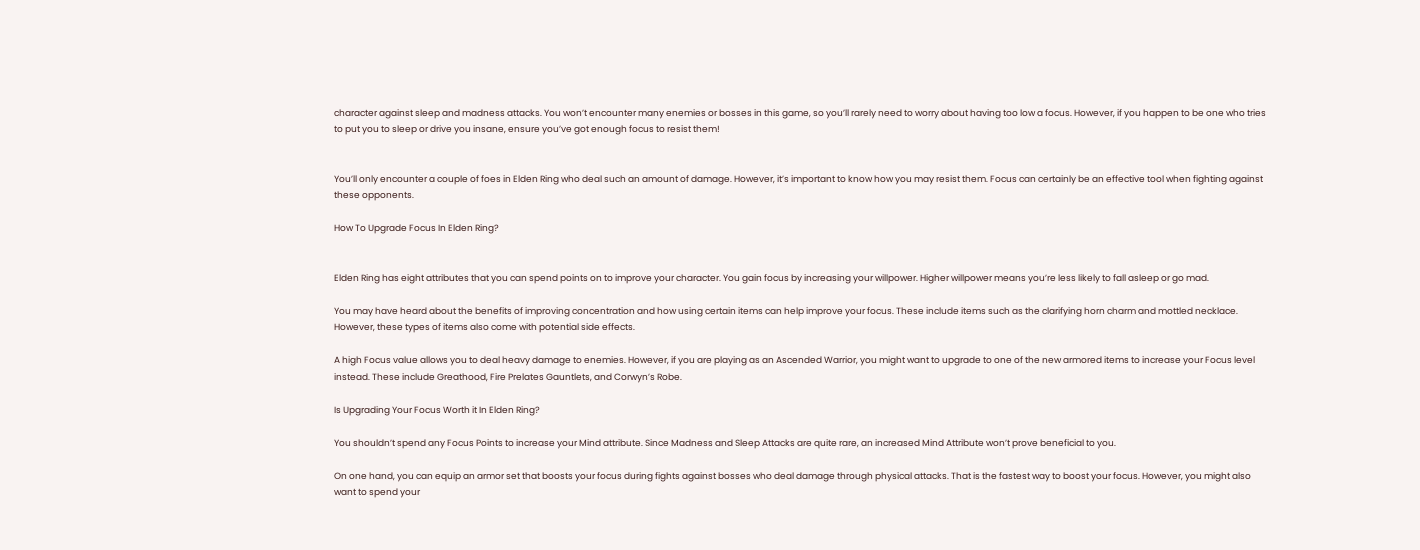character against sleep and madness attacks. You won’t encounter many enemies or bosses in this game, so you’ll rarely need to worry about having too low a focus. However, if you happen to be one who tries to put you to sleep or drive you insane, ensure you’ve got enough focus to resist them!


You’ll only encounter a couple of foes in Elden Ring who deal such an amount of damage. However, it’s important to know how you may resist them. Focus can certainly be an effective tool when fighting against these opponents.

How To Upgrade Focus In Elden Ring?


Elden Ring has eight attributes that you can spend points on to improve your character. You gain focus by increasing your willpower. Higher willpower means you’re less likely to fall asleep or go mad.

You may have heard about the benefits of improving concentration and how using certain items can help improve your focus. These include items such as the clarifying horn charm and mottled necklace. However, these types of items also come with potential side effects.

A high Focus value allows you to deal heavy damage to enemies. However, if you are playing as an Ascended Warrior, you might want to upgrade to one of the new armored items to increase your Focus level instead. These include Greathood, Fire Prelates Gauntlets, and Corwyn’s Robe.

Is Upgrading Your Focus Worth it In Elden Ring?

You shouldn’t spend any Focus Points to increase your Mind attribute. Since Madness and Sleep Attacks are quite rare, an increased Mind Attribute won’t prove beneficial to you.

On one hand, you can equip an armor set that boosts your focus during fights against bosses who deal damage through physical attacks. That is the fastest way to boost your focus. However, you might also want to spend your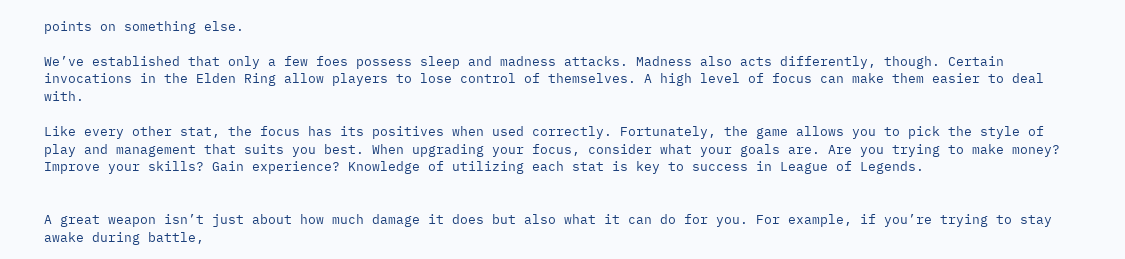points on something else.

We’ve established that only a few foes possess sleep and madness attacks. Madness also acts differently, though. Certain invocations in the Elden Ring allow players to lose control of themselves. A high level of focus can make them easier to deal with.

Like every other stat, the focus has its positives when used correctly. Fortunately, the game allows you to pick the style of play and management that suits you best. When upgrading your focus, consider what your goals are. Are you trying to make money? Improve your skills? Gain experience? Knowledge of utilizing each stat is key to success in League of Legends.


A great weapon isn’t just about how much damage it does but also what it can do for you. For example, if you’re trying to stay awake during battle,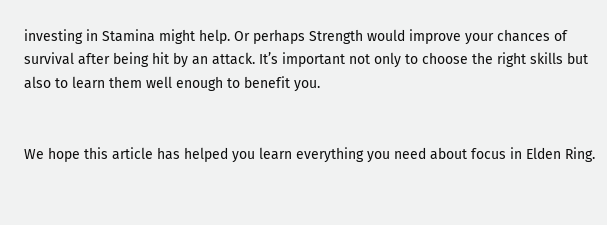investing in Stamina might help. Or perhaps Strength would improve your chances of survival after being hit by an attack. It’s important not only to choose the right skills but also to learn them well enough to benefit you.


We hope this article has helped you learn everything you need about focus in Elden Ring.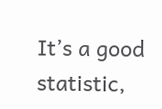It’s a good statistic,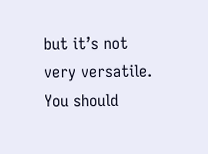but it’s not very versatile. You should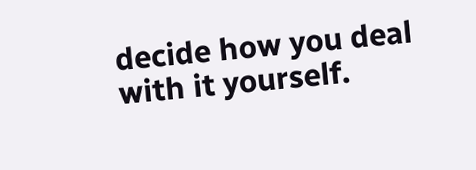decide how you deal with it yourself.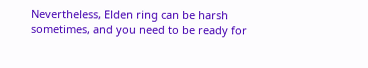Nevertheless, Elden ring can be harsh sometimes, and you need to be ready for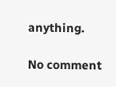anything.

No comment